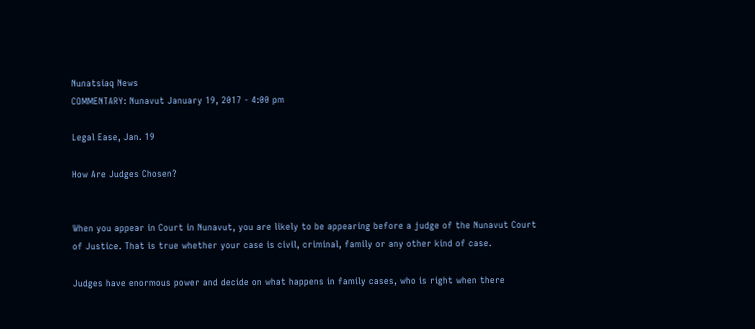Nunatsiaq News
COMMENTARY: Nunavut January 19, 2017 - 4:00 pm

Legal Ease, Jan. 19

How Are Judges Chosen?


When you appear in Court in Nunavut, you are likely to be appearing before a judge of the Nunavut Court of Justice. That is true whether your case is civil, criminal, family or any other kind of case.

Judges have enormous power and decide on what happens in family cases, who is right when there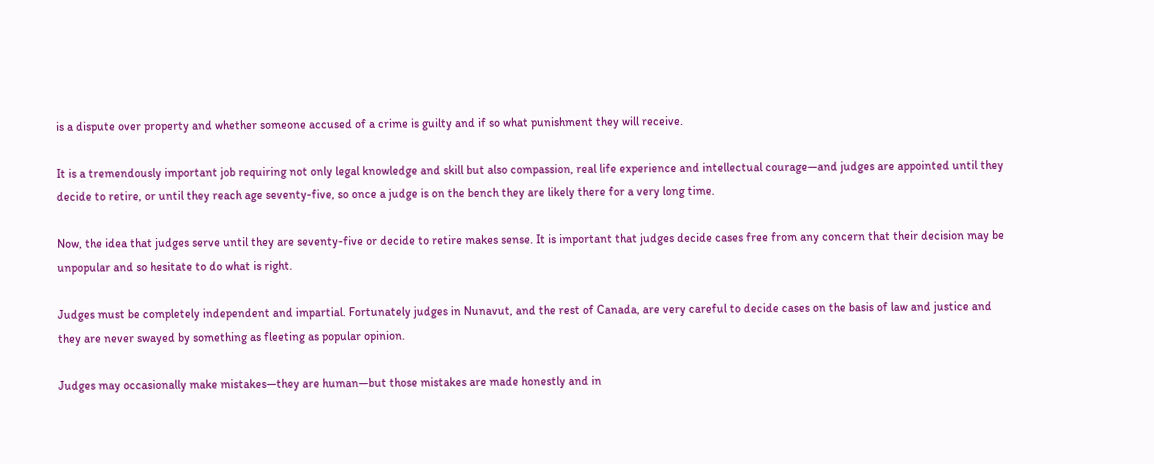is a dispute over property and whether someone accused of a crime is guilty and if so what punishment they will receive.

It is a tremendously important job requiring not only legal knowledge and skill but also compassion, real life experience and intellectual courage—and judges are appointed until they decide to retire, or until they reach age seventy-five, so once a judge is on the bench they are likely there for a very long time.

Now, the idea that judges serve until they are seventy-five or decide to retire makes sense. It is important that judges decide cases free from any concern that their decision may be unpopular and so hesitate to do what is right.

Judges must be completely independent and impartial. Fortunately judges in Nunavut, and the rest of Canada, are very careful to decide cases on the basis of law and justice and they are never swayed by something as fleeting as popular opinion.

Judges may occasionally make mistakes—they are human—but those mistakes are made honestly and in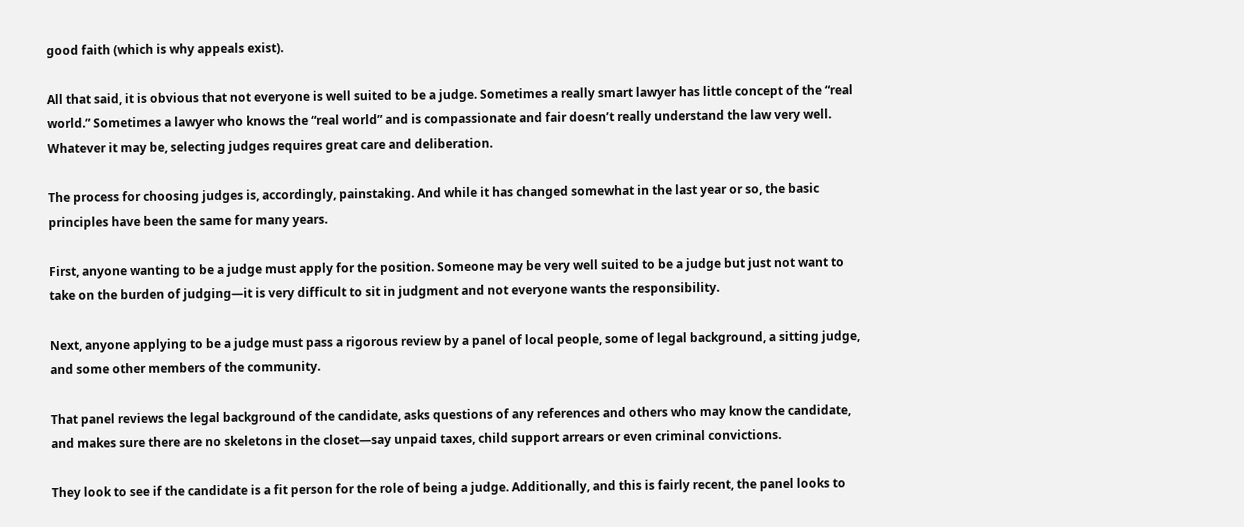good faith (which is why appeals exist).

All that said, it is obvious that not everyone is well suited to be a judge. Sometimes a really smart lawyer has little concept of the “real world.” Sometimes a lawyer who knows the “real world” and is compassionate and fair doesn’t really understand the law very well. Whatever it may be, selecting judges requires great care and deliberation.

The process for choosing judges is, accordingly, painstaking. And while it has changed somewhat in the last year or so, the basic principles have been the same for many years.

First, anyone wanting to be a judge must apply for the position. Someone may be very well suited to be a judge but just not want to take on the burden of judging—it is very difficult to sit in judgment and not everyone wants the responsibility.

Next, anyone applying to be a judge must pass a rigorous review by a panel of local people, some of legal background, a sitting judge, and some other members of the community.

That panel reviews the legal background of the candidate, asks questions of any references and others who may know the candidate, and makes sure there are no skeletons in the closet—say unpaid taxes, child support arrears or even criminal convictions.

They look to see if the candidate is a fit person for the role of being a judge. Additionally, and this is fairly recent, the panel looks to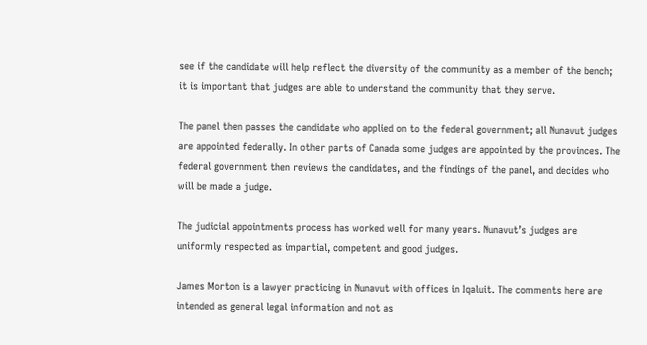see if the candidate will help reflect the diversity of the community as a member of the bench; it is important that judges are able to understand the community that they serve.

The panel then passes the candidate who applied on to the federal government; all Nunavut judges are appointed federally. In other parts of Canada some judges are appointed by the provinces. The federal government then reviews the candidates, and the findings of the panel, and decides who will be made a judge.

The judicial appointments process has worked well for many years. Nunavut’s judges are uniformly respected as impartial, competent and good judges.

James Morton is a lawyer practicing in Nunavut with offices in Iqaluit. The comments here are intended as general legal information and not as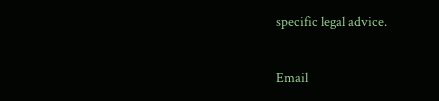specific legal advice.

Email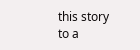this story to a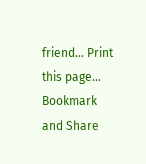friend... Print this page... Bookmark and Share